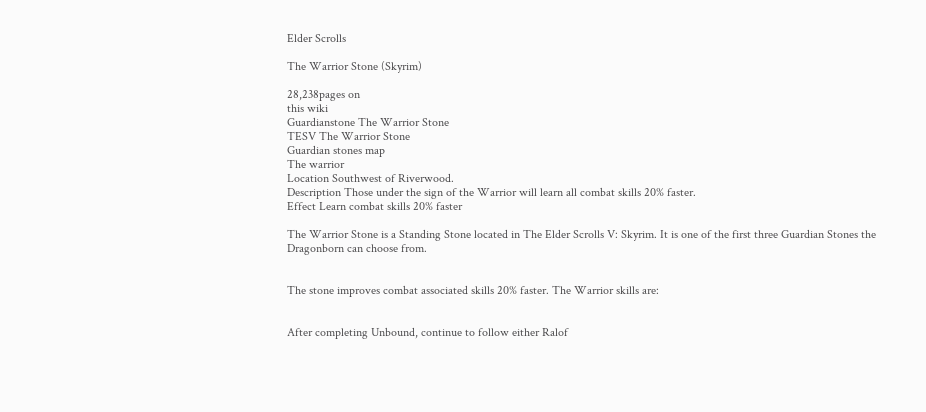Elder Scrolls

The Warrior Stone (Skyrim)

28,238pages on
this wiki
Guardianstone The Warrior Stone
TESV The Warrior Stone
Guardian stones map
The warrior
Location Southwest of Riverwood.
Description Those under the sign of the Warrior will learn all combat skills 20% faster.
Effect Learn combat skills 20% faster

The Warrior Stone is a Standing Stone located in The Elder Scrolls V: Skyrim. It is one of the first three Guardian Stones the Dragonborn can choose from.


The stone improves combat associated skills 20% faster. The Warrior skills are:


After completing Unbound, continue to follow either Ralof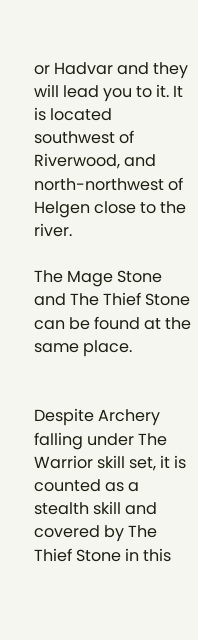or Hadvar and they will lead you to it. It is located southwest of Riverwood, and north-northwest of Helgen close to the river.

The Mage Stone and The Thief Stone can be found at the same place.


Despite Archery falling under The Warrior skill set, it is counted as a stealth skill and covered by The Thief Stone in this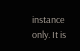instance only. It is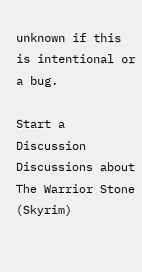unknown if this is intentional or a bug.

Start a Discussion Discussions about The Warrior Stone (Skyrim)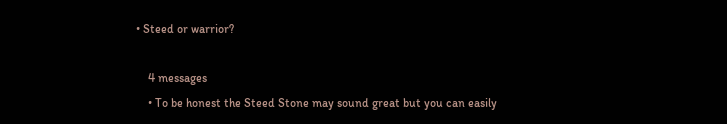• Steed or warrior?

    4 messages
    • To be honest the Steed Stone may sound great but you can easily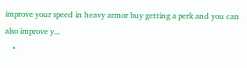improve your speed in heavy armor buy getting a perk and you can also improve y...
    •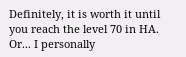Definitely, it is worth it until you reach the level 70 in HA. Or... I personally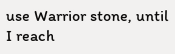use Warrior stone, until I reach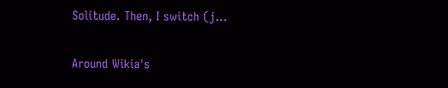Solitude. Then, I switch (j...

Around Wikia's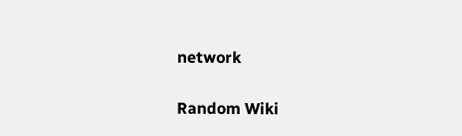network

Random Wiki